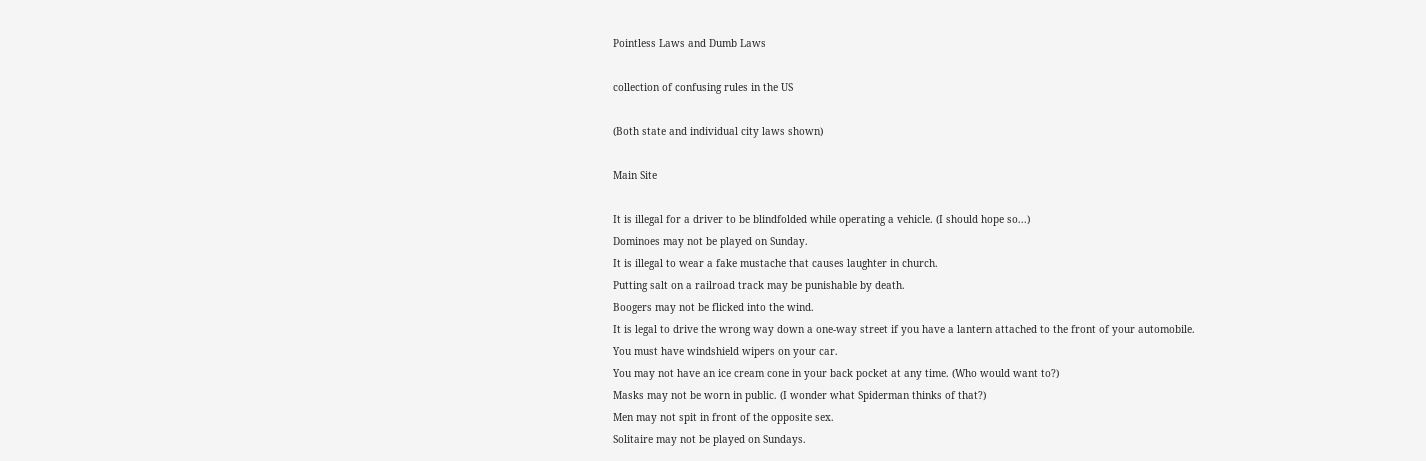Pointless Laws and Dumb Laws

collection of confusing rules in the US

(Both state and individual city laws shown)

Main Site

It is illegal for a driver to be blindfolded while operating a vehicle. (I should hope so...)
Dominoes may not be played on Sunday.
It is illegal to wear a fake mustache that causes laughter in church.
Putting salt on a railroad track may be punishable by death.
Boogers may not be flicked into the wind.
It is legal to drive the wrong way down a one-way street if you have a lantern attached to the front of your automobile.
You must have windshield wipers on your car.
You may not have an ice cream cone in your back pocket at any time. (Who would want to?)
Masks may not be worn in public. (I wonder what Spiderman thinks of that?)
Men may not spit in front of the opposite sex.
Solitaire may not be played on Sundays.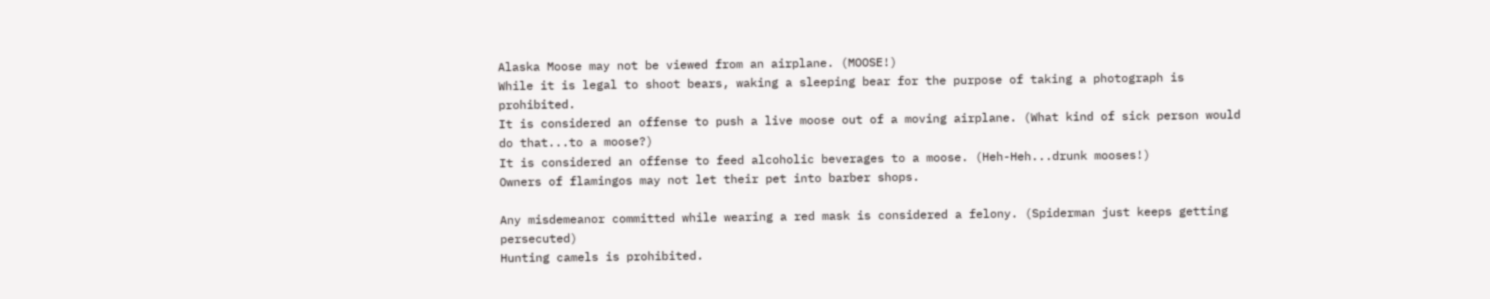Alaska Moose may not be viewed from an airplane. (MOOSE!)
While it is legal to shoot bears, waking a sleeping bear for the purpose of taking a photograph is prohibited.
It is considered an offense to push a live moose out of a moving airplane. (What kind of sick person would do that...to a moose?)
It is considered an offense to feed alcoholic beverages to a moose. (Heh-Heh...drunk mooses!)
Owners of flamingos may not let their pet into barber shops.

Any misdemeanor committed while wearing a red mask is considered a felony. (Spiderman just keeps getting persecuted)
Hunting camels is prohibited.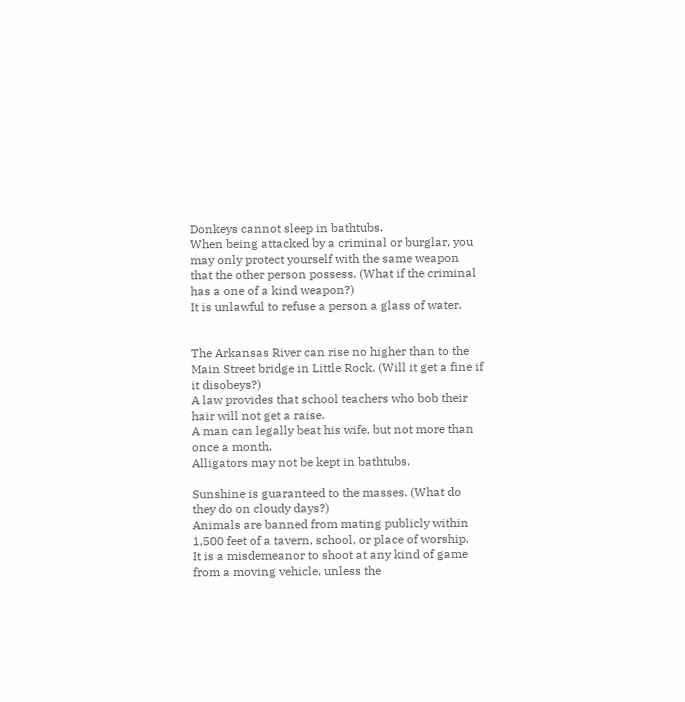Donkeys cannot sleep in bathtubs.
When being attacked by a criminal or burglar, you may only protect yourself with the same weapon that the other person possess. (What if the criminal has a one of a kind weapon?)
It is unlawful to refuse a person a glass of water.


The Arkansas River can rise no higher than to the Main Street bridge in Little Rock. (Will it get a fine if it disobeys?)
A law provides that school teachers who bob their hair will not get a raise.
A man can legally beat his wife, but not more than once a month.
Alligators may not be kept in bathtubs.

Sunshine is guaranteed to the masses. (What do they do on cloudy days?)
Animals are banned from mating publicly within 1,500 feet of a tavern, school, or place of worship.
It is a misdemeanor to shoot at any kind of game from a moving vehicle, unless the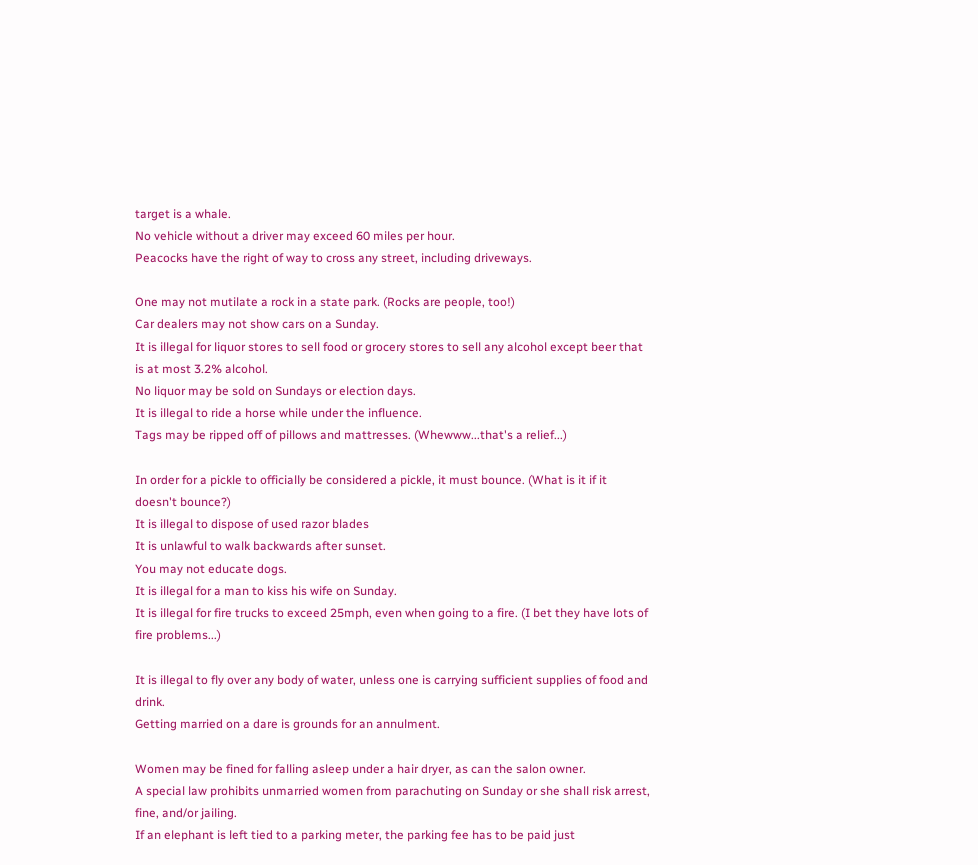target is a whale.
No vehicle without a driver may exceed 60 miles per hour.
Peacocks have the right of way to cross any street, including driveways.

One may not mutilate a rock in a state park. (Rocks are people, too!)
Car dealers may not show cars on a Sunday.
It is illegal for liquor stores to sell food or grocery stores to sell any alcohol except beer that is at most 3.2% alcohol.
No liquor may be sold on Sundays or election days.
It is illegal to ride a horse while under the influence.
Tags may be ripped off of pillows and mattresses. (Whewww...that's a relief...)

In order for a pickle to officially be considered a pickle, it must bounce. (What is it if it doesn't bounce?)
It is illegal to dispose of used razor blades
It is unlawful to walk backwards after sunset.
You may not educate dogs.
It is illegal for a man to kiss his wife on Sunday.
It is illegal for fire trucks to exceed 25mph, even when going to a fire. (I bet they have lots of fire problems...)

It is illegal to fly over any body of water, unless one is carrying sufficient supplies of food and drink.
Getting married on a dare is grounds for an annulment.

Women may be fined for falling asleep under a hair dryer, as can the salon owner.
A special law prohibits unmarried women from parachuting on Sunday or she shall risk arrest, fine, and/or jailing.
If an elephant is left tied to a parking meter, the parking fee has to be paid just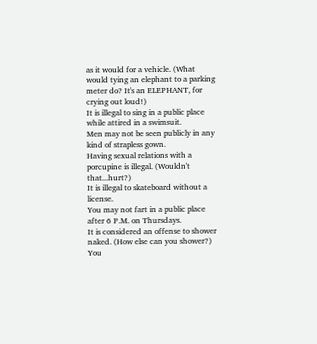as it would for a vehicle. (What would tying an elephant to a parking meter do? It's an ELEPHANT, for crying out loud!)
It is illegal to sing in a public place while attired in a swimsuit.
Men may not be seen publicly in any kind of strapless gown.
Having sexual relations with a porcupine is illegal. (Wouldn't that...hurt?)
It is illegal to skateboard without a license.
You may not fart in a public place after 6 P.M. on Thursdays.
It is considered an offense to shower naked. (How else can you shower?)
You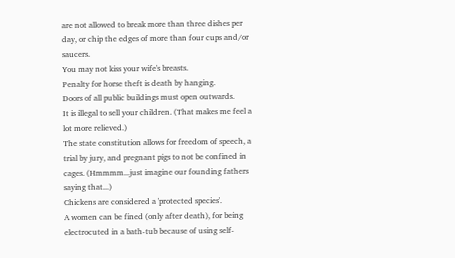are not allowed to break more than three dishes per day, or chip the edges of more than four cups and/or saucers.
You may not kiss your wife's breasts.
Penalty for horse theft is death by hanging.
Doors of all public buildings must open outwards.
It is illegal to sell your children. (That makes me feel a lot more relieved.)
The state constitution allows for freedom of speech, a trial by jury, and pregnant pigs to not be confined in cages. (Hmmmm...just imagine our founding fathers saying that...)
Chickens are considered a 'protected species'.
A women can be fined (only after death), for being electrocuted in a bath-tub because of using self-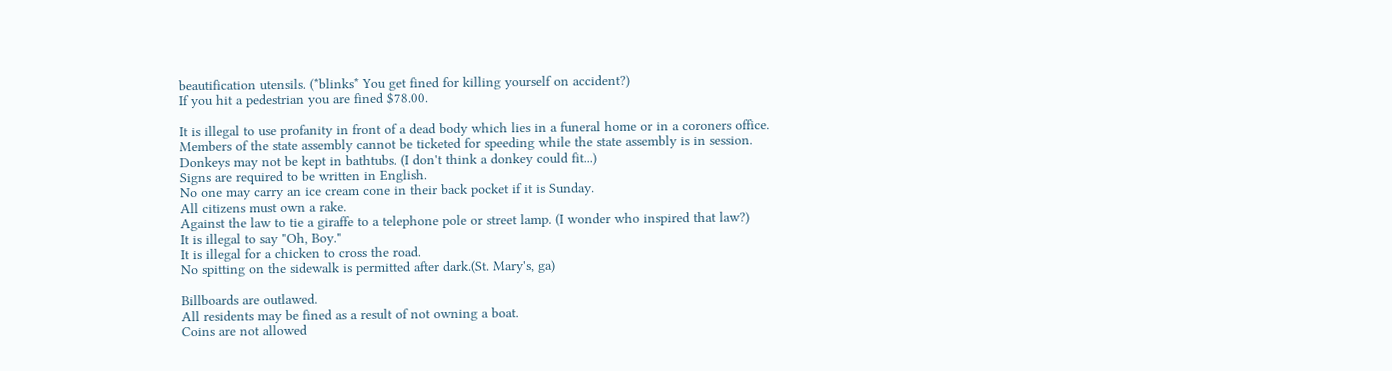beautification utensils. (*blinks* You get fined for killing yourself on accident?)
If you hit a pedestrian you are fined $78.00.

It is illegal to use profanity in front of a dead body which lies in a funeral home or in a coroners office.
Members of the state assembly cannot be ticketed for speeding while the state assembly is in session.
Donkeys may not be kept in bathtubs. (I don't think a donkey could fit...)
Signs are required to be written in English.
No one may carry an ice cream cone in their back pocket if it is Sunday.
All citizens must own a rake.
Against the law to tie a giraffe to a telephone pole or street lamp. (I wonder who inspired that law?)
It is illegal to say "Oh, Boy."
It is illegal for a chicken to cross the road.
No spitting on the sidewalk is permitted after dark.(St. Mary's, ga)

Billboards are outlawed.
All residents may be fined as a result of not owning a boat.
Coins are not allowed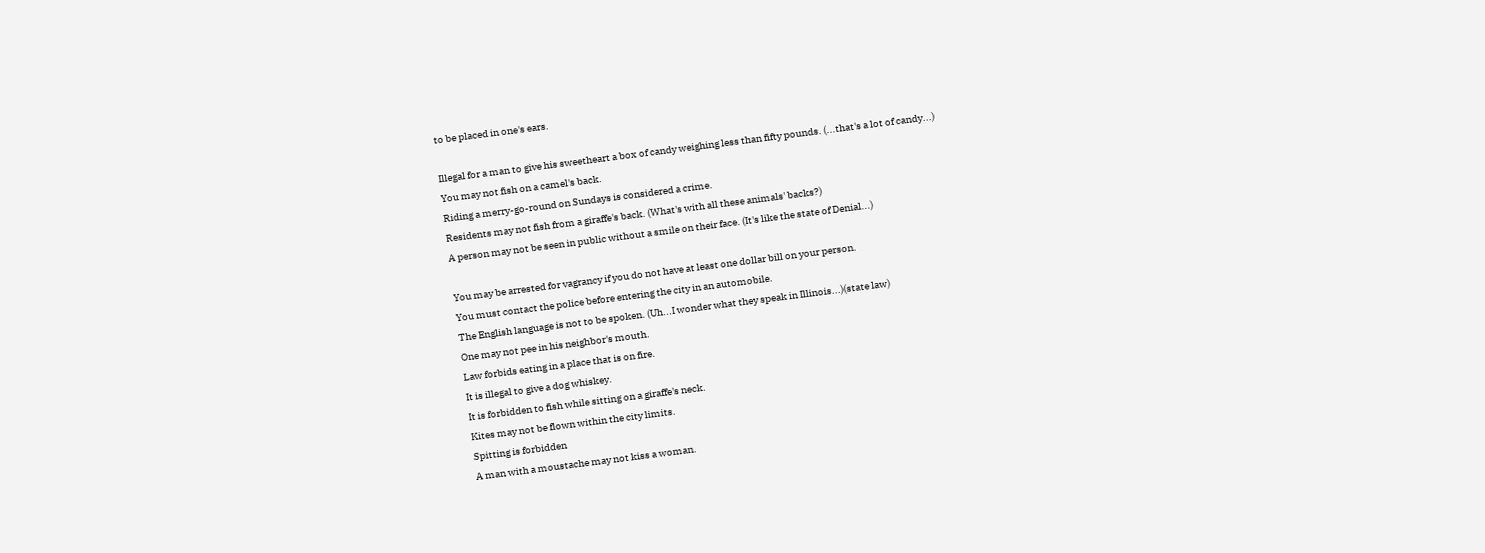to be placed in one's ears.

Illegal for a man to give his sweetheart a box of candy weighing less than fifty pounds. (...that's a lot of candy...)
You may not fish on a camel's back.
Riding a merry-go-round on Sundays is considered a crime.
Residents may not fish from a giraffe's back. (What's with all these animals' backs?)
A person may not be seen in public without a smile on their face. (It's like the state of Denial...)

You may be arrested for vagrancy if you do not have at least one dollar bill on your person.
You must contact the police before entering the city in an automobile.
The English language is not to be spoken. (Uh...I wonder what they speak in Illinois...)(state law)
One may not pee in his neighbor's mouth.
Law forbids eating in a place that is on fire.
It is illegal to give a dog whiskey.
It is forbidden to fish while sitting on a giraffe's neck.
Kites may not be flown within the city limits.
Spitting is forbidden
A man with a moustache may not kiss a woman.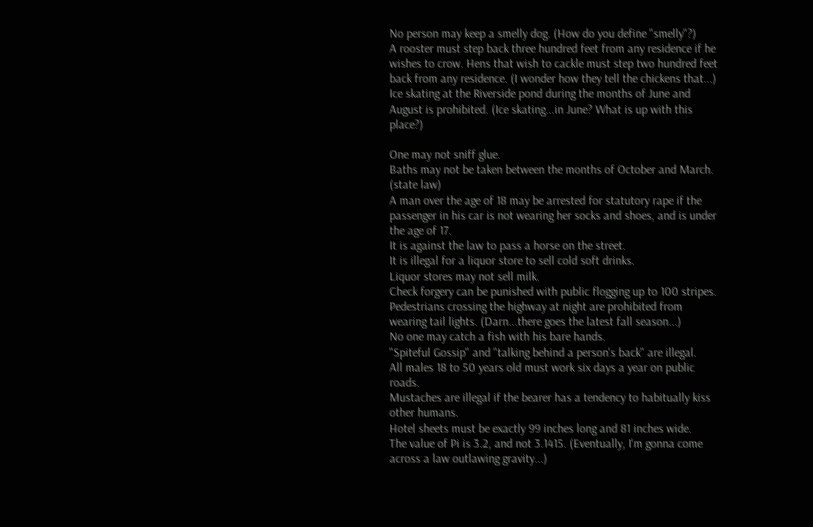No person may keep a smelly dog. (How do you define "smelly"?)
A rooster must step back three hundred feet from any residence if he wishes to crow. Hens that wish to cackle must step two hundred feet back from any residence. (I wonder how they tell the chickens that...)
Ice skating at the Riverside pond during the months of June and August is prohibited. (Ice skating...in June? What is up with this place?)

One may not sniff glue.
Baths may not be taken between the months of October and March. (state law)
A man over the age of 18 may be arrested for statutory rape if the passenger in his car is not wearing her socks and shoes, and is under the age of 17.
It is against the law to pass a horse on the street.
It is illegal for a liquor store to sell cold soft drinks.
Liquor stores may not sell milk.
Check forgery can be punished with public flogging up to 100 stripes.
Pedestrians crossing the highway at night are prohibited from wearing tail lights. (Darn...there goes the latest fall season...)
No one may catch a fish with his bare hands.
"Spiteful Gossip" and "talking behind a person's back" are illegal.
All males 18 to 50 years old must work six days a year on public roads.
Mustaches are illegal if the bearer has a tendency to habitually kiss other humans.
Hotel sheets must be exactly 99 inches long and 81 inches wide.
The value of Pi is 3.2, and not 3.1415. (Eventually, I'm gonna come across a law outlawing gravity...)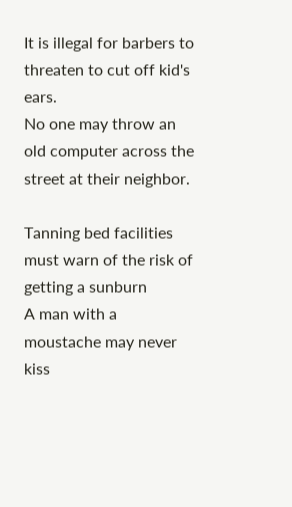It is illegal for barbers to threaten to cut off kid's ears.
No one may throw an old computer across the street at their neighbor.

Tanning bed facilities must warn of the risk of getting a sunburn
A man with a moustache may never kiss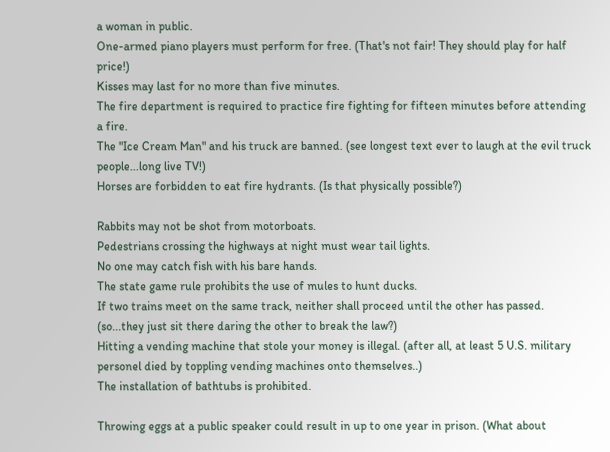a woman in public.
One-armed piano players must perform for free. (That's not fair! They should play for half price!)
Kisses may last for no more than five minutes.
The fire department is required to practice fire fighting for fifteen minutes before attending a fire.
The "Ice Cream Man" and his truck are banned. (see longest text ever to laugh at the evil truck people...long live TV!)
Horses are forbidden to eat fire hydrants. (Is that physically possible?)

Rabbits may not be shot from motorboats.
Pedestrians crossing the highways at night must wear tail lights.
No one may catch fish with his bare hands.
The state game rule prohibits the use of mules to hunt ducks.
If two trains meet on the same track, neither shall proceed until the other has passed. (so...they just sit there daring the other to break the law?)
Hitting a vending machine that stole your money is illegal. (after all, at least 5 U.S. military personel died by toppling vending machines onto themselves..)
The installation of bathtubs is prohibited.

Throwing eggs at a public speaker could result in up to one year in prison. (What about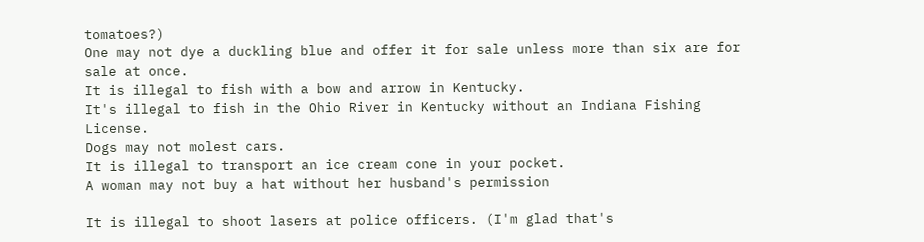tomatoes?)
One may not dye a duckling blue and offer it for sale unless more than six are for sale at once.
It is illegal to fish with a bow and arrow in Kentucky.
It's illegal to fish in the Ohio River in Kentucky without an Indiana Fishing License.
Dogs may not molest cars.
It is illegal to transport an ice cream cone in your pocket.
A woman may not buy a hat without her husband's permission

It is illegal to shoot lasers at police officers. (I'm glad that's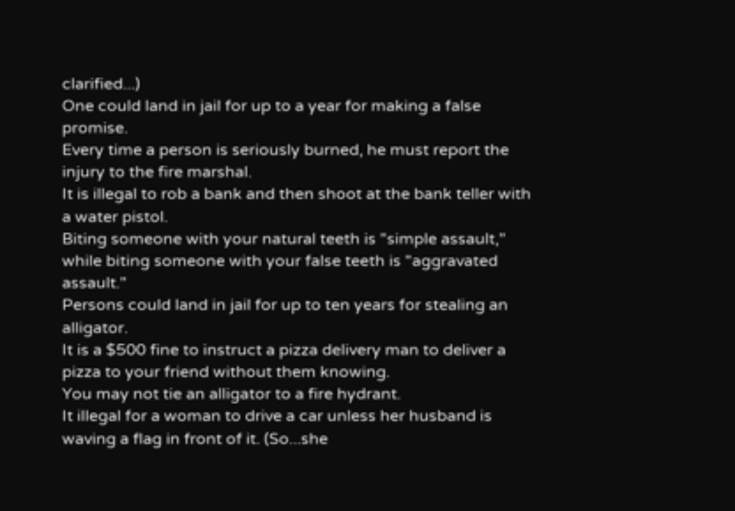clarified...)
One could land in jail for up to a year for making a false promise.
Every time a person is seriously burned, he must report the injury to the fire marshal.
It is illegal to rob a bank and then shoot at the bank teller with a water pistol.
Biting someone with your natural teeth is "simple assault," while biting someone with your false teeth is "aggravated assault."
Persons could land in jail for up to ten years for stealing an alligator.
It is a $500 fine to instruct a pizza delivery man to deliver a pizza to your friend without them knowing.
You may not tie an alligator to a fire hydrant.
It illegal for a woman to drive a car unless her husband is waving a flag in front of it. (So...she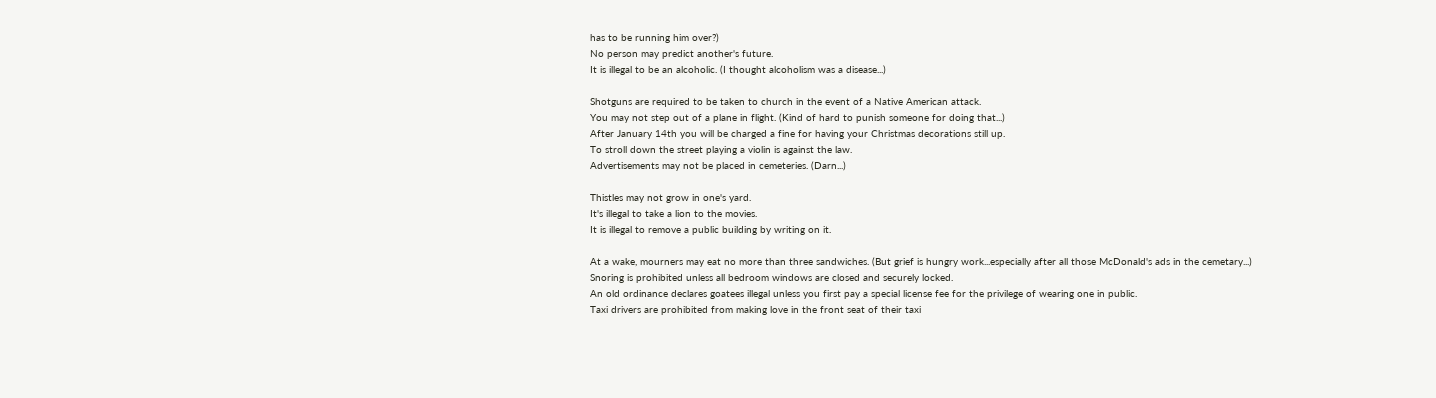has to be running him over?)
No person may predict another's future.
It is illegal to be an alcoholic. (I thought alcoholism was a disease...)

Shotguns are required to be taken to church in the event of a Native American attack.
You may not step out of a plane in flight. (Kind of hard to punish someone for doing that...)
After January 14th you will be charged a fine for having your Christmas decorations still up.
To stroll down the street playing a violin is against the law.
Advertisements may not be placed in cemeteries. (Darn...)

Thistles may not grow in one's yard.
It's illegal to take a lion to the movies.
It is illegal to remove a public building by writing on it.

At a wake, mourners may eat no more than three sandwiches. (But grief is hungry work...especially after all those McDonald's ads in the cemetary...)
Snoring is prohibited unless all bedroom windows are closed and securely locked.
An old ordinance declares goatees illegal unless you first pay a special license fee for the privilege of wearing one in public.
Taxi drivers are prohibited from making love in the front seat of their taxi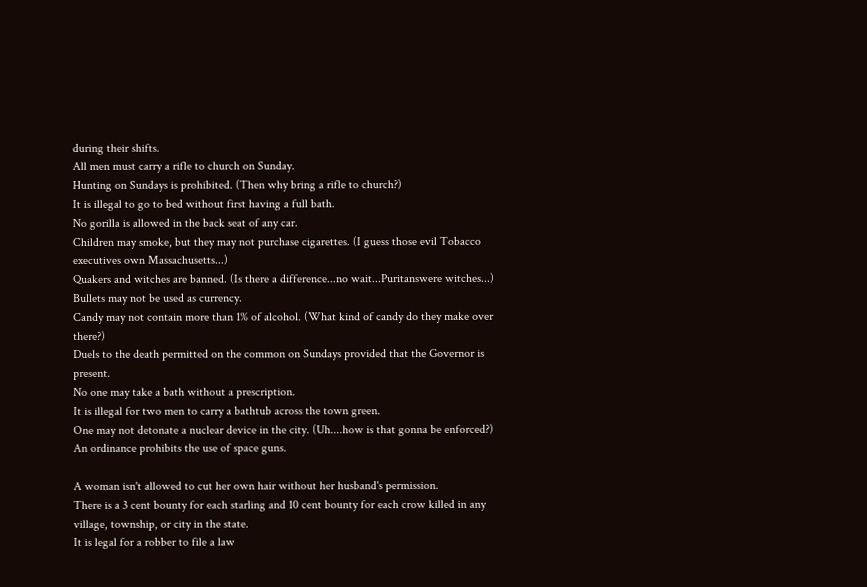during their shifts.
All men must carry a rifle to church on Sunday.
Hunting on Sundays is prohibited. (Then why bring a rifle to church?)
It is illegal to go to bed without first having a full bath.
No gorilla is allowed in the back seat of any car.
Children may smoke, but they may not purchase cigarettes. (I guess those evil Tobacco executives own Massachusetts...)
Quakers and witches are banned. (Is there a difference...no wait...Puritanswere witches...)
Bullets may not be used as currency.
Candy may not contain more than 1% of alcohol. (What kind of candy do they make over there?)
Duels to the death permitted on the common on Sundays provided that the Governor is present.
No one may take a bath without a prescription.
It is illegal for two men to carry a bathtub across the town green.
One may not detonate a nuclear device in the city. (Uh....how is that gonna be enforced?)
An ordinance prohibits the use of space guns.

A woman isn't allowed to cut her own hair without her husband's permission.
There is a 3 cent bounty for each starling and 10 cent bounty for each crow killed in any village, township, or city in the state.
It is legal for a robber to file a law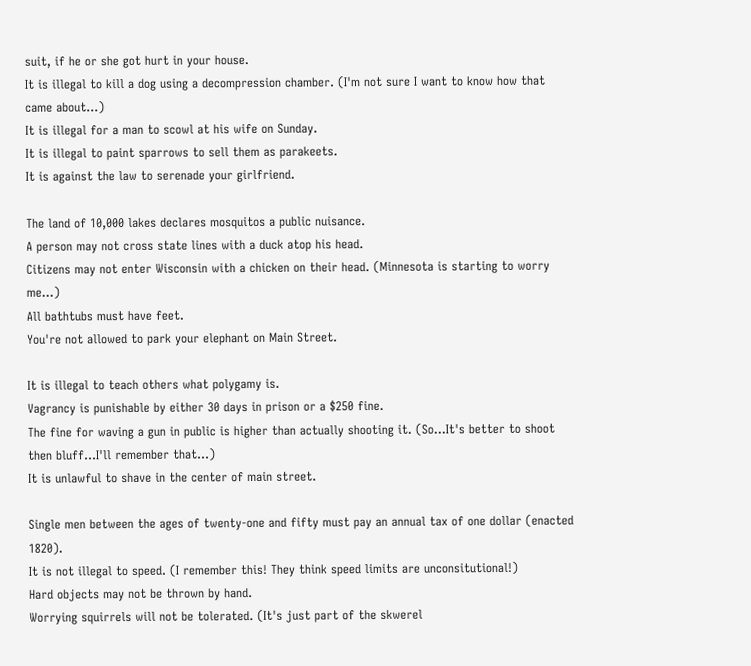suit, if he or she got hurt in your house.
It is illegal to kill a dog using a decompression chamber. (I'm not sure I want to know how that came about...)
It is illegal for a man to scowl at his wife on Sunday.
It is illegal to paint sparrows to sell them as parakeets.
It is against the law to serenade your girlfriend.

The land of 10,000 lakes declares mosquitos a public nuisance.
A person may not cross state lines with a duck atop his head.
Citizens may not enter Wisconsin with a chicken on their head. (Minnesota is starting to worry me...)
All bathtubs must have feet.
You're not allowed to park your elephant on Main Street.

It is illegal to teach others what polygamy is.
Vagrancy is punishable by either 30 days in prison or a $250 fine.
The fine for waving a gun in public is higher than actually shooting it. (So...It's better to shoot then bluff...I'll remember that...)
It is unlawful to shave in the center of main street.

Single men between the ages of twenty-one and fifty must pay an annual tax of one dollar (enacted 1820).
It is not illegal to speed. (I remember this! They think speed limits are unconsitutional!)
Hard objects may not be thrown by hand.
Worrying squirrels will not be tolerated. (It's just part of the skwerel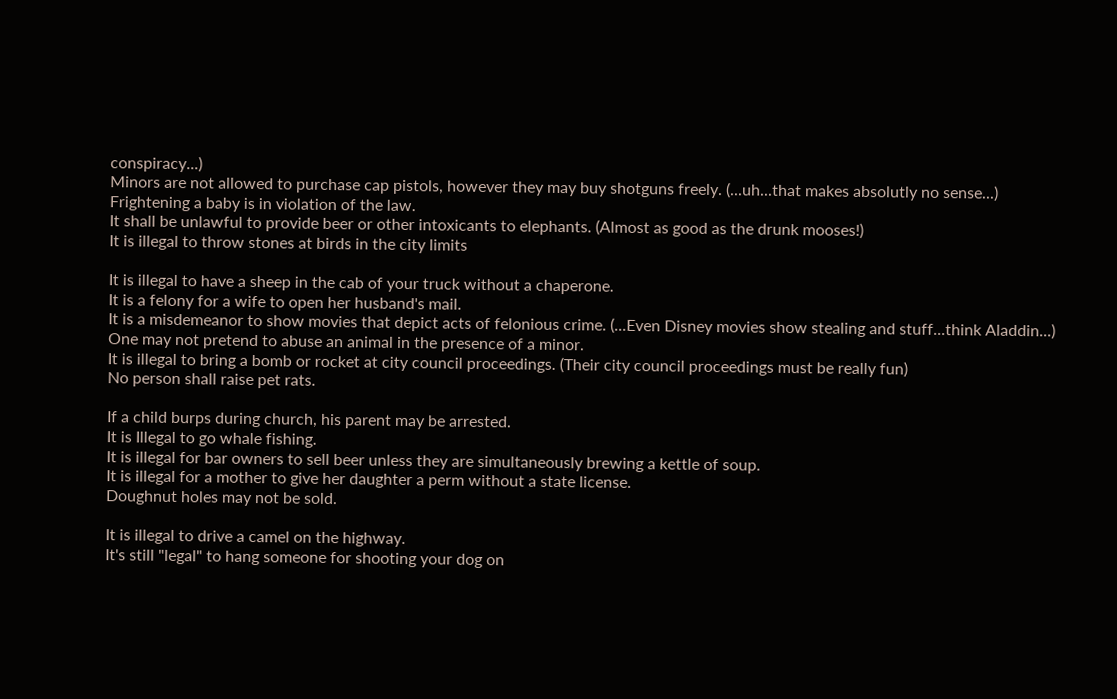conspiracy...)
Minors are not allowed to purchase cap pistols, however they may buy shotguns freely. (...uh...that makes absolutly no sense...)
Frightening a baby is in violation of the law.
It shall be unlawful to provide beer or other intoxicants to elephants. (Almost as good as the drunk mooses!)
It is illegal to throw stones at birds in the city limits

It is illegal to have a sheep in the cab of your truck without a chaperone.
It is a felony for a wife to open her husband's mail.
It is a misdemeanor to show movies that depict acts of felonious crime. (...Even Disney movies show stealing and stuff...think Aladdin...)
One may not pretend to abuse an animal in the presence of a minor.
It is illegal to bring a bomb or rocket at city council proceedings. (Their city council proceedings must be really fun)
No person shall raise pet rats.

If a child burps during church, his parent may be arrested.
It is Illegal to go whale fishing.
It is illegal for bar owners to sell beer unless they are simultaneously brewing a kettle of soup.
It is illegal for a mother to give her daughter a perm without a state license.
Doughnut holes may not be sold.

It is illegal to drive a camel on the highway.
It's still "legal" to hang someone for shooting your dog on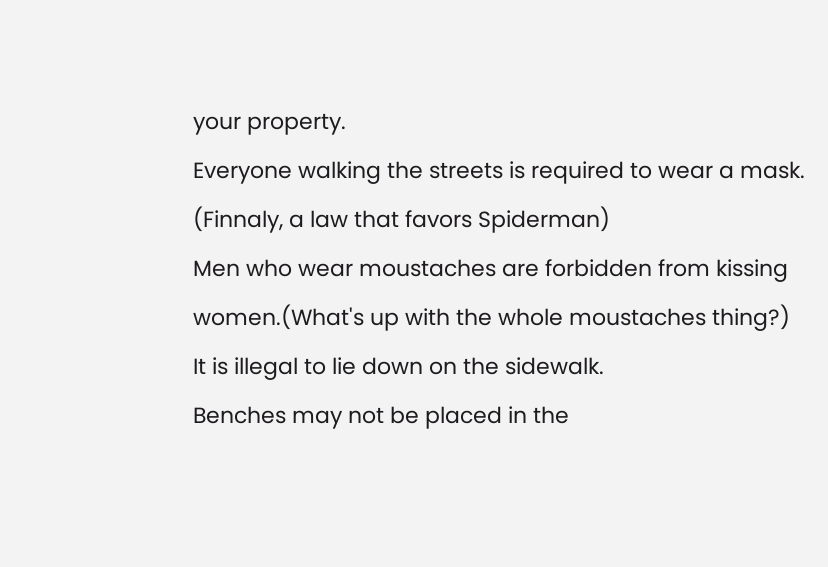your property.
Everyone walking the streets is required to wear a mask. (Finnaly, a law that favors Spiderman)
Men who wear moustaches are forbidden from kissing women.(What's up with the whole moustaches thing?)
It is illegal to lie down on the sidewalk.
Benches may not be placed in the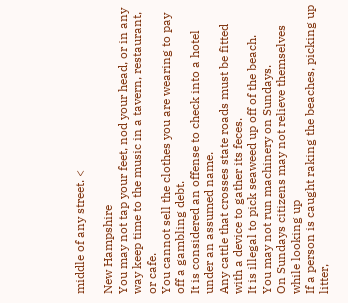middle of any street. <

New Hampshire
You may not tap your feet, nod your head, or in any way keep time to the music in a tavern, restaurant, or cafe.
You cannot sell the clothes you are wearing to pay off a gambling debt.
It is considered an offense to check into a hotel under an assumed name.
Any cattle that crosses state roads must be fitted with a device to gather its feces.
It is illegal to pick seaweed up off of the beach.
You may not run machinery on Sundays.
On Sundays citizens may not relieve themselves while looking up
If a person is caught raking the beaches, picking up litter,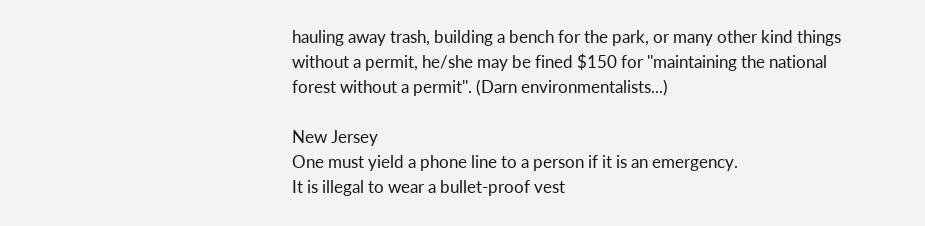hauling away trash, building a bench for the park, or many other kind things without a permit, he/she may be fined $150 for ''maintaining the national forest without a permit''. (Darn environmentalists...)

New Jersey
One must yield a phone line to a person if it is an emergency.
It is illegal to wear a bullet-proof vest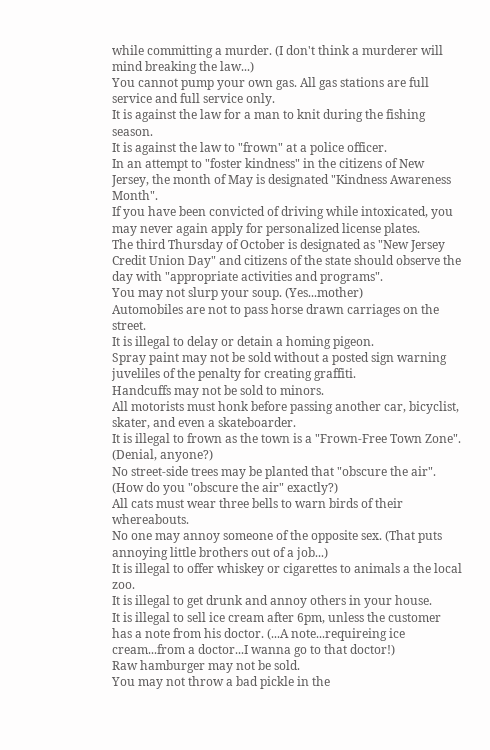while committing a murder. (I don't think a murderer will mind breaking the law...)
You cannot pump your own gas. All gas stations are full service and full service only.
It is against the law for a man to knit during the fishing season.
It is against the law to "frown" at a police officer.
In an attempt to "foster kindness" in the citizens of New Jersey, the month of May is designated "Kindness Awareness Month".
If you have been convicted of driving while intoxicated, you may never again apply for personalized license plates.
The third Thursday of October is designated as "New Jersey Credit Union Day" and citizens of the state should observe the day with "appropriate activities and programs".
You may not slurp your soup. (Yes...mother)
Automobiles are not to pass horse drawn carriages on the street.
It is illegal to delay or detain a homing pigeon.
Spray paint may not be sold without a posted sign warning juveliles of the penalty for creating graffiti.
Handcuffs may not be sold to minors.
All motorists must honk before passing another car, bicyclist, skater, and even a skateboarder.
It is illegal to frown as the town is a "Frown-Free Town Zone". (Denial, anyone?)
No street-side trees may be planted that "obscure the air". (How do you "obscure the air" exactly?)
All cats must wear three bells to warn birds of their whereabouts.
No one may annoy someone of the opposite sex. (That puts annoying little brothers out of a job...)
It is illegal to offer whiskey or cigarettes to animals a the local zoo.
It is illegal to get drunk and annoy others in your house.
It is illegal to sell ice cream after 6pm, unless the customer has a note from his doctor. (...A note...requireing ice cream...from a doctor...I wanna go to that doctor!)
Raw hamburger may not be sold.
You may not throw a bad pickle in the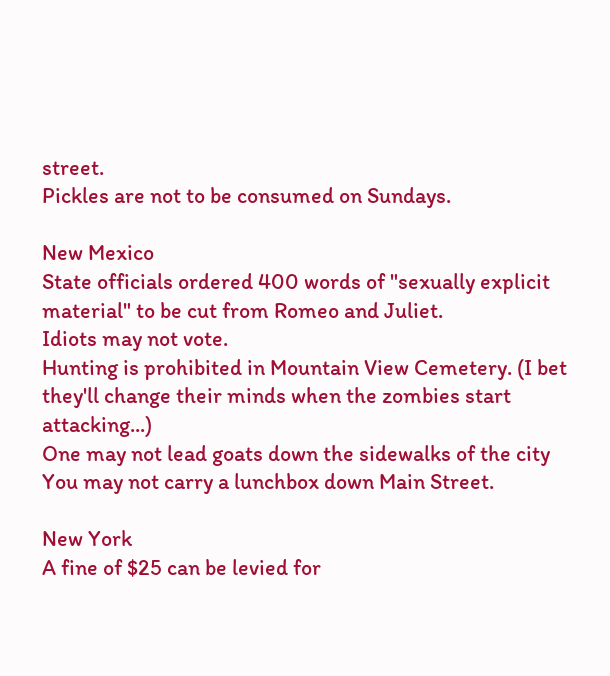street.
Pickles are not to be consumed on Sundays.

New Mexico
State officials ordered 400 words of "sexually explicit material" to be cut from Romeo and Juliet.
Idiots may not vote.
Hunting is prohibited in Mountain View Cemetery. (I bet they'll change their minds when the zombies start attacking...)
One may not lead goats down the sidewalks of the city
You may not carry a lunchbox down Main Street.

New York
A fine of $25 can be levied for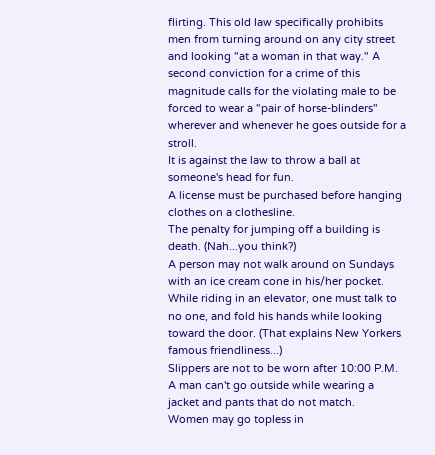flirting. This old law specifically prohibits men from turning around on any city street and looking "at a woman in that way." A second conviction for a crime of this magnitude calls for the violating male to be forced to wear a "pair of horse-blinders" wherever and whenever he goes outside for a stroll.
It is against the law to throw a ball at someone's head for fun.
A license must be purchased before hanging clothes on a clothesline.
The penalty for jumping off a building is death. (Nah...you think?)
A person may not walk around on Sundays with an ice cream cone in his/her pocket.
While riding in an elevator, one must talk to no one, and fold his hands while looking toward the door. (That explains New Yorkers famous friendliness...)
Slippers are not to be worn after 10:00 P.M.
A man can't go outside while wearing a jacket and pants that do not match.
Women may go topless in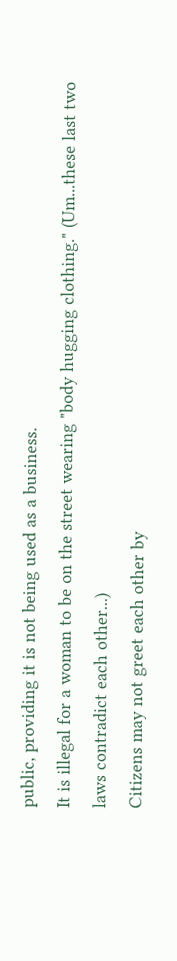public, providing it is not being used as a business.
It is illegal for a woman to be on the street wearing "body hugging clothing." (Um...these last two laws contradict each other...)
Citizens may not greet each other by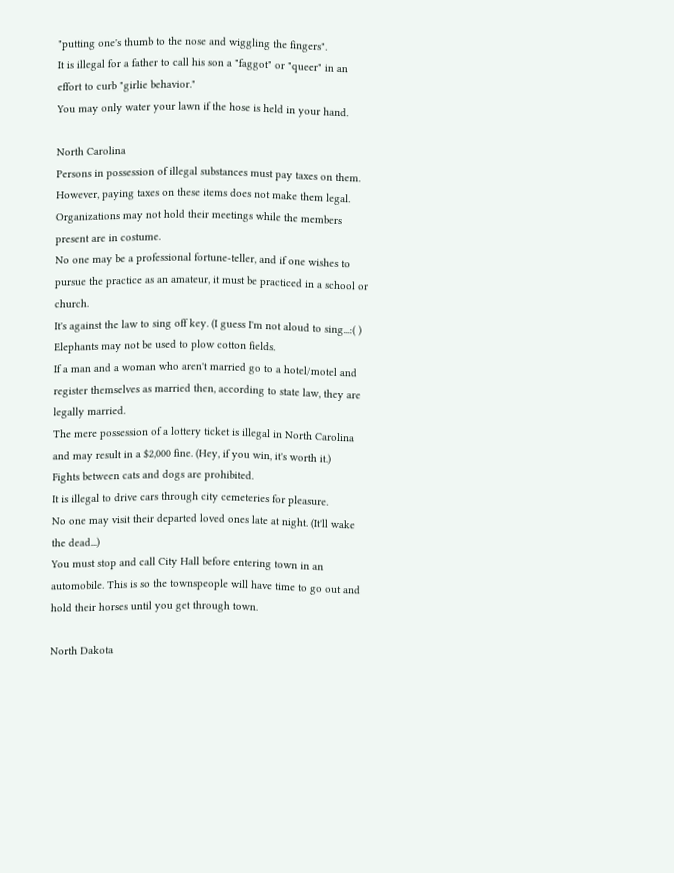"putting one's thumb to the nose and wiggling the fingers".
It is illegal for a father to call his son a "faggot" or "queer" in an effort to curb "girlie behavior."
You may only water your lawn if the hose is held in your hand.

North Carolina
Persons in possession of illegal substances must pay taxes on them. However, paying taxes on these items does not make them legal.
Organizations may not hold their meetings while the members present are in costume.
No one may be a professional fortune-teller, and if one wishes to pursue the practice as an amateur, it must be practiced in a school or church.
It's against the law to sing off key. (I guess I'm not aloud to sing...:( )
Elephants may not be used to plow cotton fields.
If a man and a woman who aren't married go to a hotel/motel and register themselves as married then, according to state law, they are legally married.
The mere possession of a lottery ticket is illegal in North Carolina and may result in a $2,000 fine. (Hey, if you win, it's worth it.)
Fights between cats and dogs are prohibited.
It is illegal to drive cars through city cemeteries for pleasure.
No one may visit their departed loved ones late at night. (It'll wake the dead...)
You must stop and call City Hall before entering town in an automobile. This is so the townspeople will have time to go out and hold their horses until you get through town.

North Dakota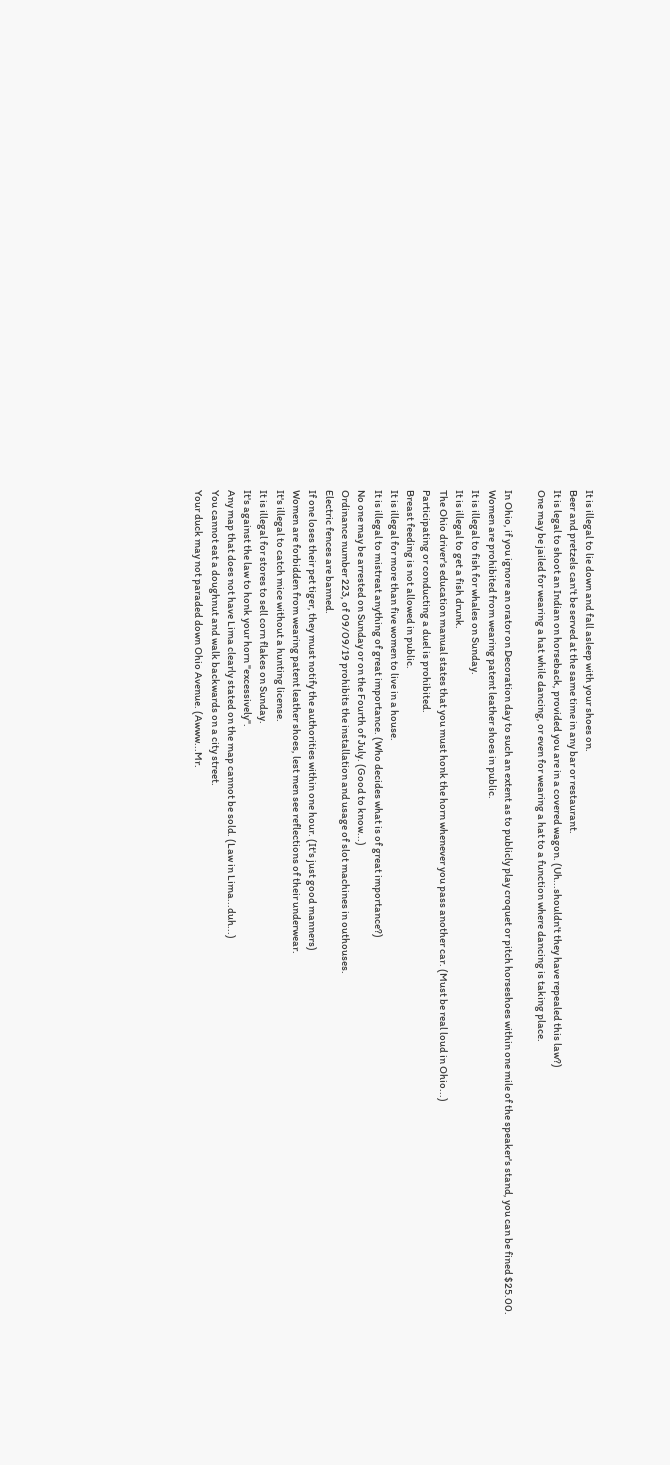It is illegal to lie down and fall asleep with your shoes on.
Beer and pretzels can't be served at the same time in any bar or restaurant.
It is legal to shoot an Indian on horseback, provided you are in a covered wagon. (Uh...shouldn't they have repealed this law?)
One may be jailed for wearing a hat while dancing, or even for wearing a hat to a function where dancing is taking place.

In Ohio, if you ignore an orator on Decoration day to such an extent as to publicly play croquet or pitch horseshoes within one mile of the speaker's stand, you can be fined $25.00.
Women are prohibited from wearing patent leather shoes in public.
It is illegal to fish for whales on Sunday.
It is illegal to get a fish drunk.
The Ohio driver's education manual states that you must honk the horn whenever you pass another car. (Must be real loud in Ohio...)
Participating or conducting a duel is prohibited.
Breast feeding is not allowed in public.
It is illegal for more than five women to live in a house.
It is illegal to mistreat anything of great importance. (Who decides what is of great importance?)
No one may be arrested on Sunday or on the Fourth of July. (Good to know...)
Ordinance number 223, of 09/09/19 prohibits the installation and usage of slot machines in outhouses.
Electric fences are banned.
If one loses their pet tiger, they must notify the authorities within one hour. (It's just good manners)
Women are forbidden from wearing patent leather shoes, lest men see reflections of their underwear.
It's illegal to catch mice without a hunting license.
It is illegal for stores to sell corn flakes on Sunday.
It's against the law to honk your horn "excessively".
Any map that does not have Lima clearly stated on the map cannot be sold. (Law in Lima...duh...)
You cannot eat a doughnut and walk backwards on a city street.
Your duck may not paraded down Ohio Avenue. (Awww...Mr.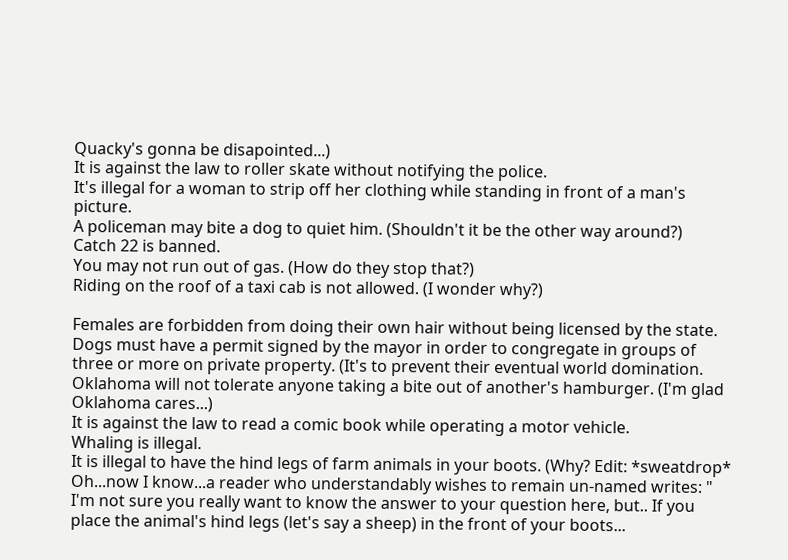Quacky's gonna be disapointed...)
It is against the law to roller skate without notifying the police.
It's illegal for a woman to strip off her clothing while standing in front of a man's picture.
A policeman may bite a dog to quiet him. (Shouldn't it be the other way around?)
Catch 22 is banned.
You may not run out of gas. (How do they stop that?)
Riding on the roof of a taxi cab is not allowed. (I wonder why?)

Females are forbidden from doing their own hair without being licensed by the state.
Dogs must have a permit signed by the mayor in order to congregate in groups of three or more on private property. (It's to prevent their eventual world domination.
Oklahoma will not tolerate anyone taking a bite out of another's hamburger. (I'm glad Oklahoma cares...)
It is against the law to read a comic book while operating a motor vehicle.
Whaling is illegal.
It is illegal to have the hind legs of farm animals in your boots. (Why? Edit: *sweatdrop* Oh...now I know...a reader who understandably wishes to remain un-named writes: " I'm not sure you really want to know the answer to your question here, but.. If you place the animal's hind legs (let's say a sheep) in the front of your boots...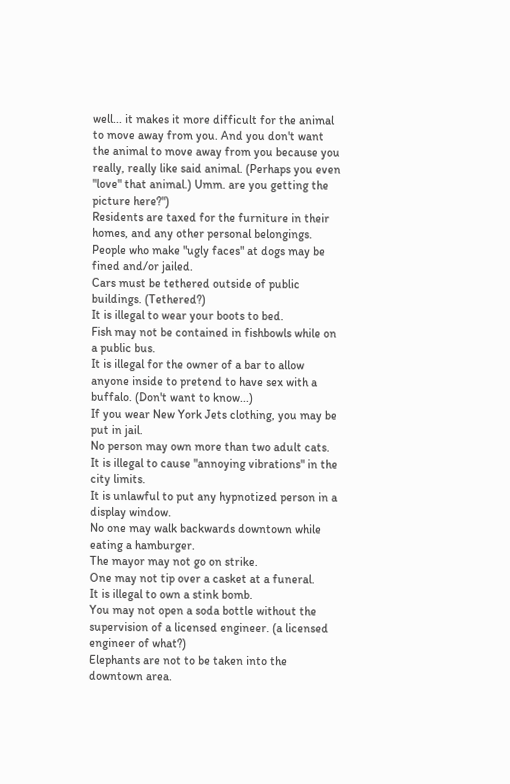well... it makes it more difficult for the animal to move away from you. And you don't want the animal to move away from you because you really, really like said animal. (Perhaps you even "love" that animal.) Umm. are you getting the picture here?")
Residents are taxed for the furniture in their homes, and any other personal belongings.
People who make "ugly faces" at dogs may be fined and/or jailed.
Cars must be tethered outside of public buildings. (Tethered?)
It is illegal to wear your boots to bed.
Fish may not be contained in fishbowls while on a public bus.
It is illegal for the owner of a bar to allow anyone inside to pretend to have sex with a buffalo. (Don't want to know...)
If you wear New York Jets clothing, you may be put in jail.
No person may own more than two adult cats.
It is illegal to cause "annoying vibrations" in the city limits.
It is unlawful to put any hypnotized person in a display window.
No one may walk backwards downtown while eating a hamburger.
The mayor may not go on strike.
One may not tip over a casket at a funeral.
It is illegal to own a stink bomb.
You may not open a soda bottle without the supervision of a licensed engineer. (a licensed engineer of what?)
Elephants are not to be taken into the downtown area.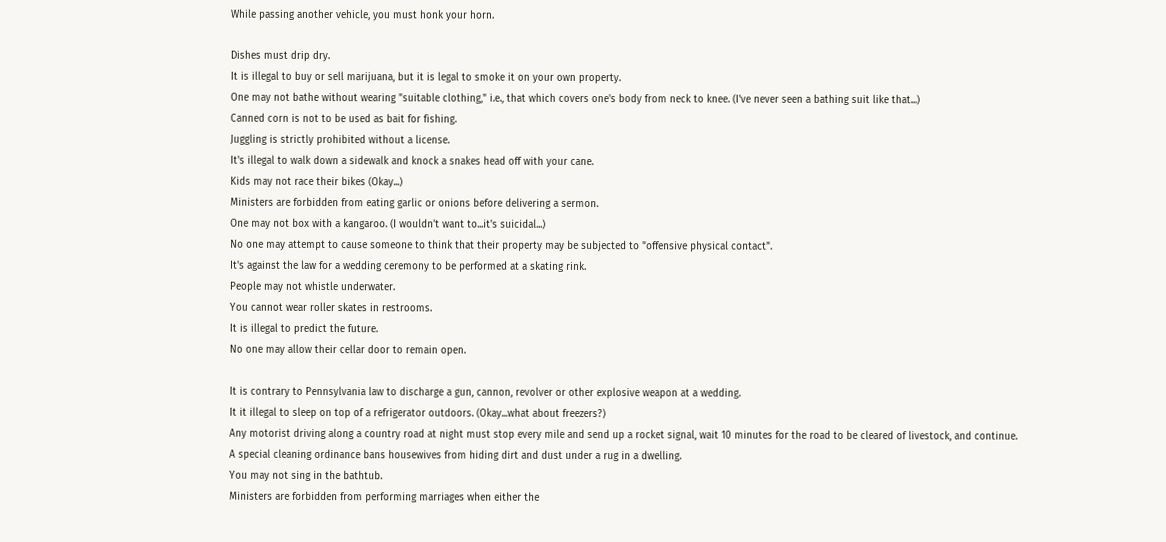While passing another vehicle, you must honk your horn.

Dishes must drip dry.
It is illegal to buy or sell marijuana, but it is legal to smoke it on your own property.
One may not bathe without wearing "suitable clothing," i.e., that which covers one's body from neck to knee. (I've never seen a bathing suit like that...)
Canned corn is not to be used as bait for fishing.
Juggling is strictly prohibited without a license.
It's illegal to walk down a sidewalk and knock a snakes head off with your cane.
Kids may not race their bikes (Okay...)
Ministers are forbidden from eating garlic or onions before delivering a sermon.
One may not box with a kangaroo. (I wouldn't want to...it's suicidal...)
No one may attempt to cause someone to think that their property may be subjected to "offensive physical contact".
It's against the law for a wedding ceremony to be performed at a skating rink.
People may not whistle underwater.
You cannot wear roller skates in restrooms.
It is illegal to predict the future.
No one may allow their cellar door to remain open.

It is contrary to Pennsylvania law to discharge a gun, cannon, revolver or other explosive weapon at a wedding.
It it illegal to sleep on top of a refrigerator outdoors. (Okay...what about freezers?)
Any motorist driving along a country road at night must stop every mile and send up a rocket signal, wait 10 minutes for the road to be cleared of livestock, and continue.
A special cleaning ordinance bans housewives from hiding dirt and dust under a rug in a dwelling.
You may not sing in the bathtub.
Ministers are forbidden from performing marriages when either the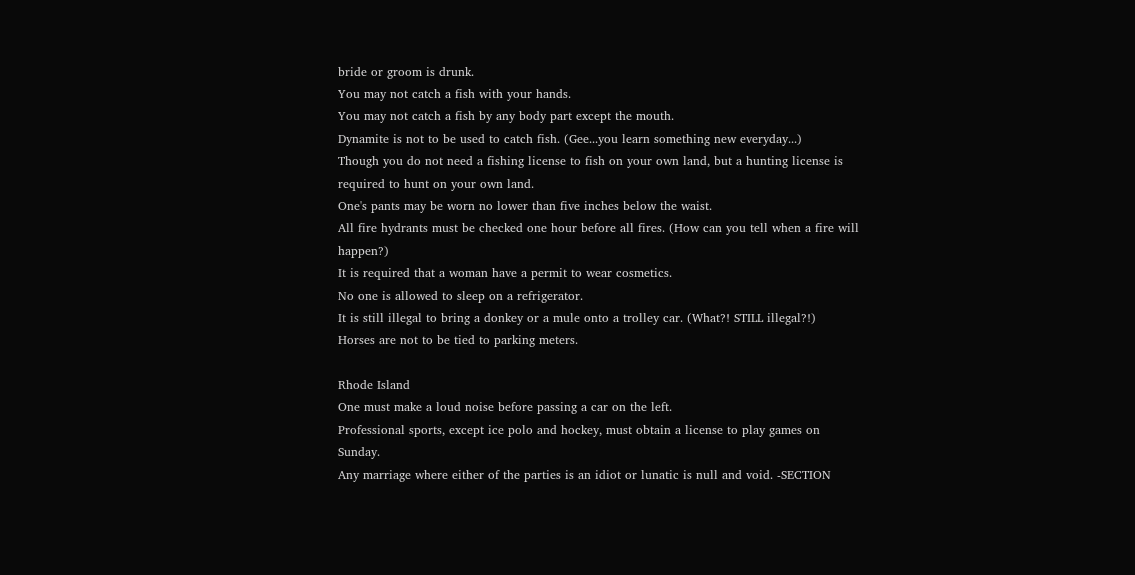bride or groom is drunk.
You may not catch a fish with your hands.
You may not catch a fish by any body part except the mouth.
Dynamite is not to be used to catch fish. (Gee...you learn something new everyday...)
Though you do not need a fishing license to fish on your own land, but a hunting license is required to hunt on your own land.
One's pants may be worn no lower than five inches below the waist.
All fire hydrants must be checked one hour before all fires. (How can you tell when a fire will happen?)
It is required that a woman have a permit to wear cosmetics.
No one is allowed to sleep on a refrigerator.
It is still illegal to bring a donkey or a mule onto a trolley car. (What?! STILL illegal?!)
Horses are not to be tied to parking meters.

Rhode Island
One must make a loud noise before passing a car on the left.
Professional sports, except ice polo and hockey, must obtain a license to play games on Sunday.
Any marriage where either of the parties is an idiot or lunatic is null and void. -SECTION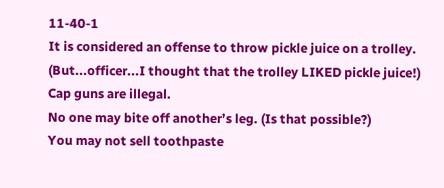11-40-1
It is considered an offense to throw pickle juice on a trolley. (But...officer...I thought that the trolley LIKED pickle juice!)
Cap guns are illegal.
No one may bite off another’s leg. (Is that possible?)
You may not sell toothpaste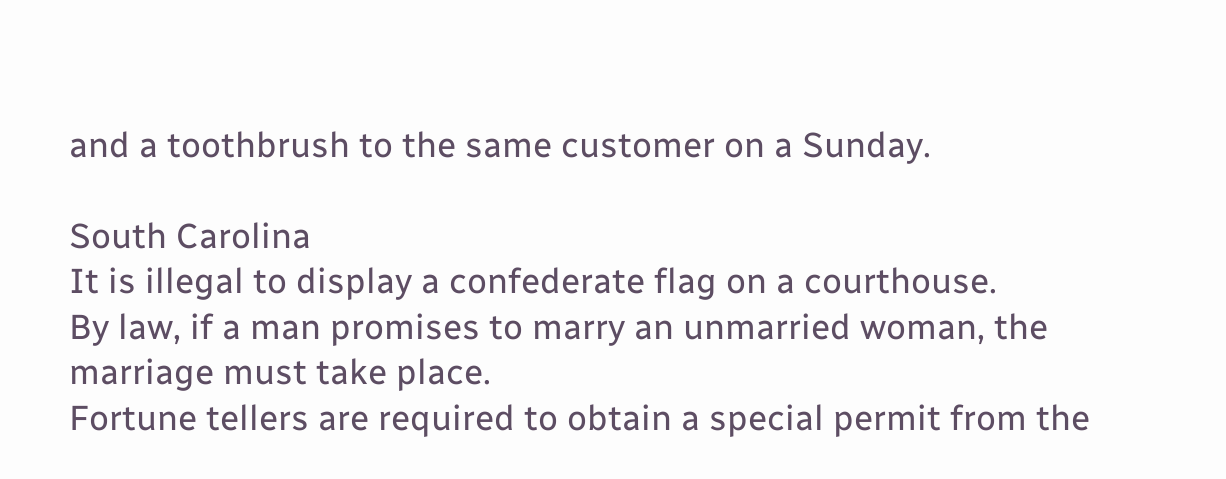and a toothbrush to the same customer on a Sunday.

South Carolina
It is illegal to display a confederate flag on a courthouse.
By law, if a man promises to marry an unmarried woman, the marriage must take place.
Fortune tellers are required to obtain a special permit from the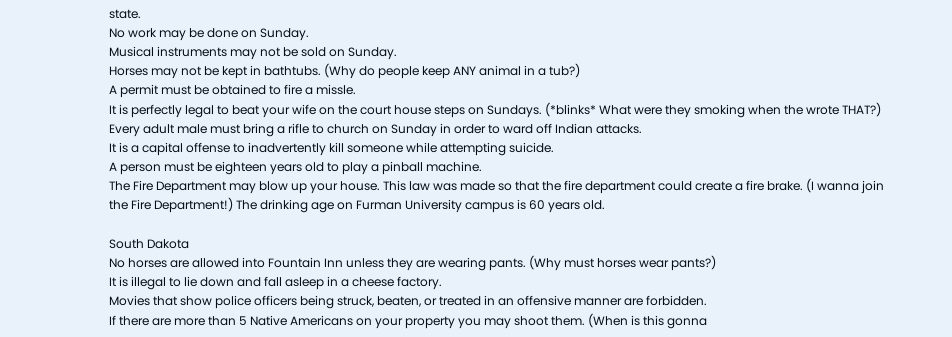state.
No work may be done on Sunday.
Musical instruments may not be sold on Sunday.
Horses may not be kept in bathtubs. (Why do people keep ANY animal in a tub?)
A permit must be obtained to fire a missle.
It is perfectly legal to beat your wife on the court house steps on Sundays. (*blinks* What were they smoking when the wrote THAT?)
Every adult male must bring a rifle to church on Sunday in order to ward off Indian attacks.
It is a capital offense to inadvertently kill someone while attempting suicide.
A person must be eighteen years old to play a pinball machine.
The Fire Department may blow up your house. This law was made so that the fire department could create a fire brake. (I wanna join the Fire Department!) The drinking age on Furman University campus is 60 years old.

South Dakota
No horses are allowed into Fountain Inn unless they are wearing pants. (Why must horses wear pants?)
It is illegal to lie down and fall asleep in a cheese factory.
Movies that show police officers being struck, beaten, or treated in an offensive manner are forbidden.
If there are more than 5 Native Americans on your property you may shoot them. (When is this gonna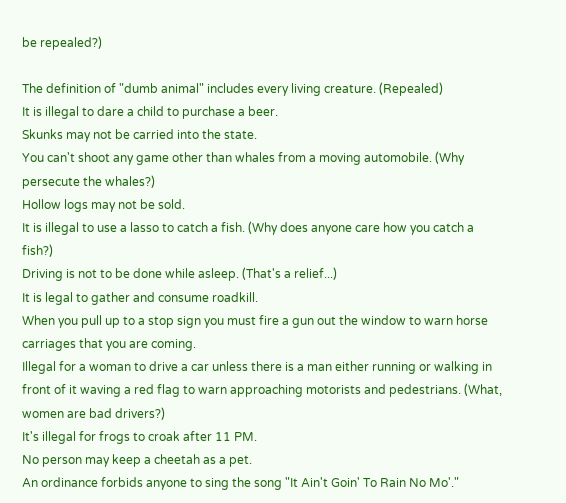be repealed?)

The definition of "dumb animal" includes every living creature. (Repealed)
It is illegal to dare a child to purchase a beer.
Skunks may not be carried into the state.
You can't shoot any game other than whales from a moving automobile. (Why persecute the whales?)
Hollow logs may not be sold.
It is illegal to use a lasso to catch a fish. (Why does anyone care how you catch a fish?)
Driving is not to be done while asleep. (That's a relief...)
It is legal to gather and consume roadkill.
When you pull up to a stop sign you must fire a gun out the window to warn horse carriages that you are coming.
Illegal for a woman to drive a car unless there is a man either running or walking in front of it waving a red flag to warn approaching motorists and pedestrians. (What, women are bad drivers?)
It's illegal for frogs to croak after 11 PM.
No person may keep a cheetah as a pet.
An ordinance forbids anyone to sing the song "It Ain't Goin' To Rain No Mo'."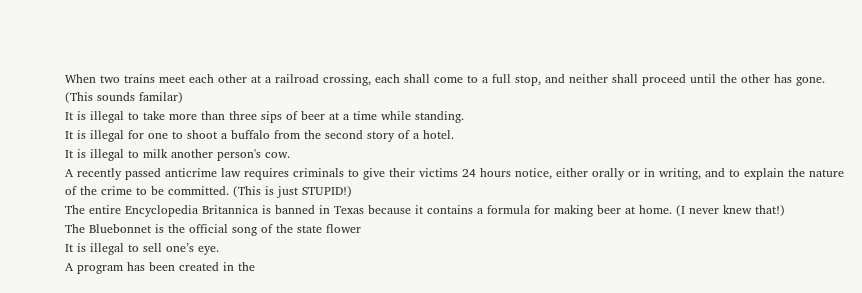When two trains meet each other at a railroad crossing, each shall come to a full stop, and neither shall proceed until the other has gone. (This sounds familar)
It is illegal to take more than three sips of beer at a time while standing.
It is illegal for one to shoot a buffalo from the second story of a hotel.
It is illegal to milk another person's cow.
A recently passed anticrime law requires criminals to give their victims 24 hours notice, either orally or in writing, and to explain the nature of the crime to be committed. (This is just STUPID!)
The entire Encyclopedia Britannica is banned in Texas because it contains a formula for making beer at home. (I never knew that!)
The Bluebonnet is the official song of the state flower
It is illegal to sell one’s eye.
A program has been created in the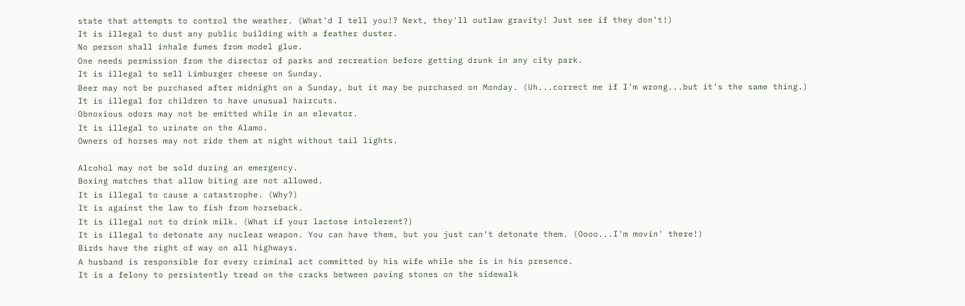state that attempts to control the weather. (What'd I tell you!? Next, they'll outlaw gravity! Just see if they don't!)
It is illegal to dust any public building with a feather duster.
No person shall inhale fumes from model glue.
One needs permission from the director of parks and recreation before getting drunk in any city park.
It is illegal to sell Limburger cheese on Sunday.
Beer may not be purchased after midnight on a Sunday, but it may be purchased on Monday. (Uh...correct me if I'm wrong...but it's the same thing.)
It is illegal for children to have unusual haircuts.
Obnoxious odors may not be emitted while in an elevator.
It is illegal to urinate on the Alamo.
Owners of horses may not ride them at night without tail lights.

Alcohol may not be sold during an emergency.
Boxing matches that allow biting are not allowed.
It is illegal to cause a catastrophe. (Why?)
It is against the law to fish from horseback.
It is illegal not to drink milk. (What if your lactose intolerent?)
It is illegal to detonate any nuclear weapon. You can have them, but you just can't detonate them. (Oooo...I'm movin' there!)
Birds have the right of way on all highways.
A husband is responsible for every criminal act committed by his wife while she is in his presence.
It is a felony to persistently tread on the cracks between paving stones on the sidewalk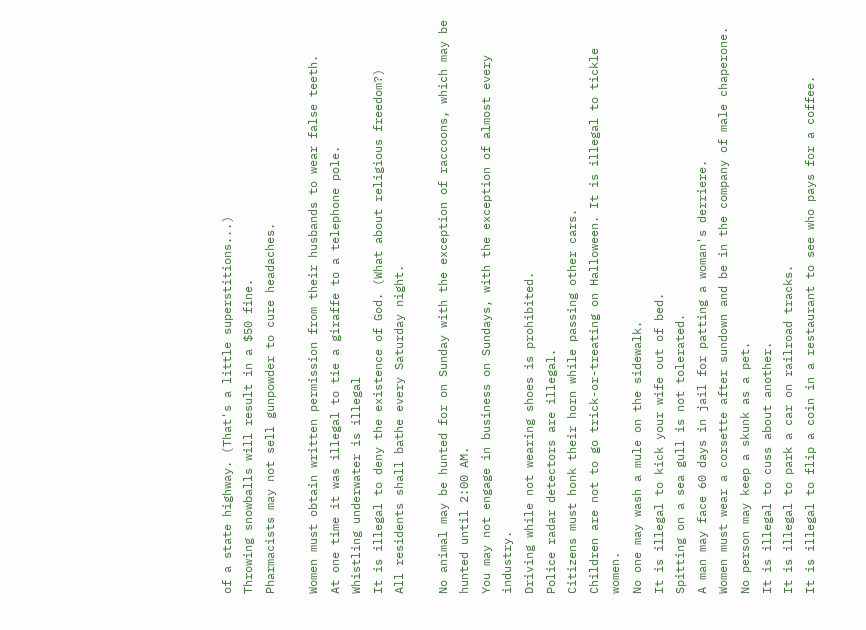of a state highway. (That's a little superstitions...)
Throwing snowballs will result in a $50 fine.
Pharmacists may not sell gunpowder to cure headaches.

Women must obtain written permission from their husbands to wear false teeth.
At one time it was illegal to tie a giraffe to a telephone pole.
Whistling underwater is illegal
It is illegal to deny the existence of God. (What about religious freedom?)
All residents shall bathe every Saturday night.

No animal may be hunted for on Sunday with the exception of raccoons, which may be hunted until 2:00 AM.
You may not engage in business on Sundays, with the exception of almost every industry.
Driving while not wearing shoes is prohibited.
Police radar detectors are illegal.
Citizens must honk their horn while passing other cars.
Children are not to go trick-or-treating on Halloween. It is illegal to tickle women.
No one may wash a mule on the sidewalk.
It is illegal to kick your wife out of bed.
Spitting on a sea gull is not tolerated.
A man may face 60 days in jail for patting a woman's derriere.
Women must wear a corsette after sundown and be in the company of male chaperone.
No person may keep a skunk as a pet.
It is illegal to cuss about another.
It is illegal to park a car on railroad tracks.
It is illegal to flip a coin in a restaurant to see who pays for a coffee.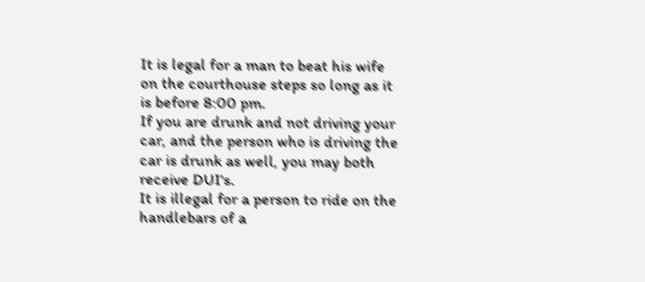It is legal for a man to beat his wife on the courthouse steps so long as it is before 8:00 pm.
If you are drunk and not driving your car, and the person who is driving the car is drunk as well, you may both receive DUI's.
It is illegal for a person to ride on the handlebars of a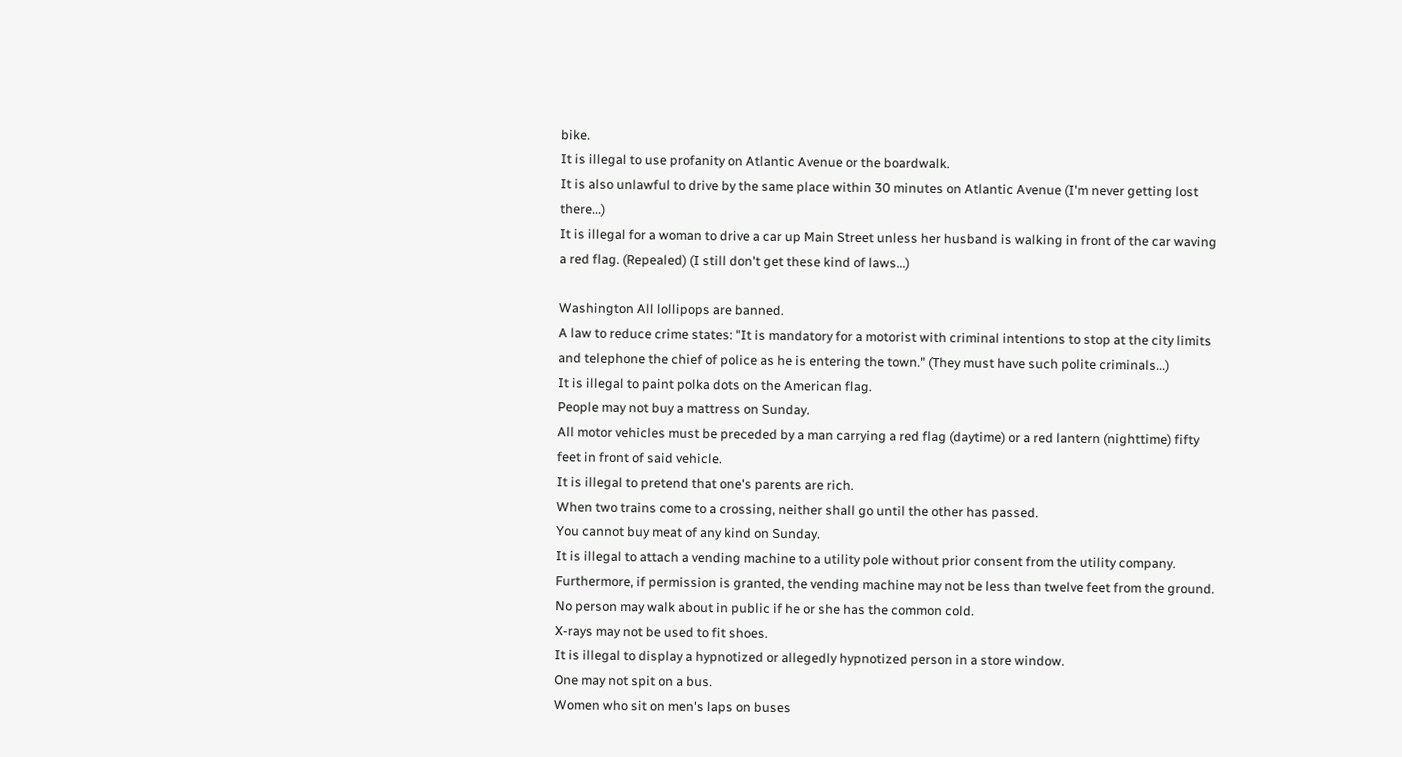bike.
It is illegal to use profanity on Atlantic Avenue or the boardwalk.
It is also unlawful to drive by the same place within 30 minutes on Atlantic Avenue (I'm never getting lost there...)
It is illegal for a woman to drive a car up Main Street unless her husband is walking in front of the car waving a red flag. (Repealed) (I still don't get these kind of laws...)

Washington All lollipops are banned.
A law to reduce crime states: "It is mandatory for a motorist with criminal intentions to stop at the city limits and telephone the chief of police as he is entering the town." (They must have such polite criminals...)
It is illegal to paint polka dots on the American flag.
People may not buy a mattress on Sunday.
All motor vehicles must be preceded by a man carrying a red flag (daytime) or a red lantern (nighttime) fifty feet in front of said vehicle.
It is illegal to pretend that one's parents are rich.
When two trains come to a crossing, neither shall go until the other has passed.
You cannot buy meat of any kind on Sunday.
It is illegal to attach a vending machine to a utility pole without prior consent from the utility company. Furthermore, if permission is granted, the vending machine may not be less than twelve feet from the ground.
No person may walk about in public if he or she has the common cold.
X-rays may not be used to fit shoes.
It is illegal to display a hypnotized or allegedly hypnotized person in a store window.
One may not spit on a bus.
Women who sit on men's laps on buses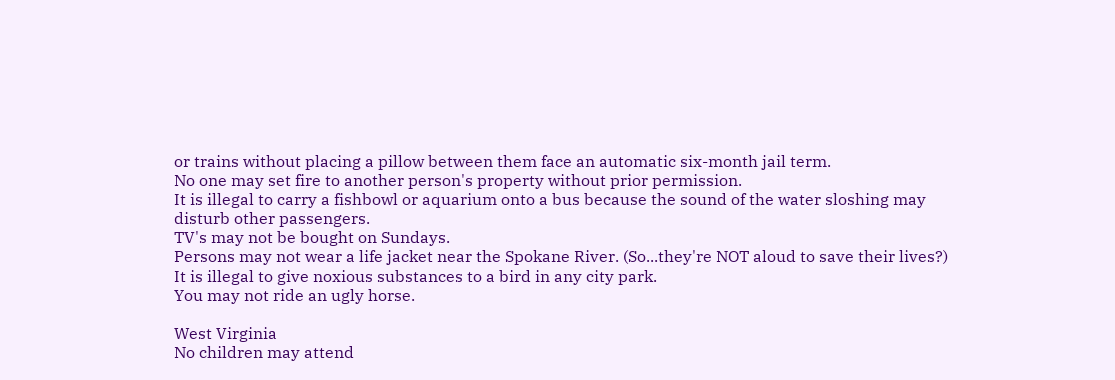or trains without placing a pillow between them face an automatic six-month jail term.
No one may set fire to another person's property without prior permission.
It is illegal to carry a fishbowl or aquarium onto a bus because the sound of the water sloshing may disturb other passengers.
TV's may not be bought on Sundays.
Persons may not wear a life jacket near the Spokane River. (So...they're NOT aloud to save their lives?)
It is illegal to give noxious substances to a bird in any city park.
You may not ride an ugly horse.

West Virginia
No children may attend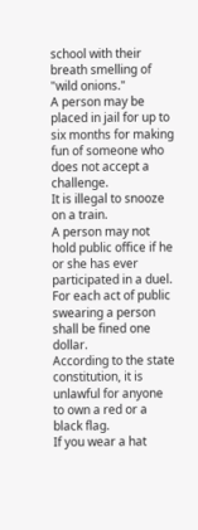school with their breath smelling of "wild onions."
A person may be placed in jail for up to six months for making fun of someone who does not accept a challenge.
It is illegal to snooze on a train.
A person may not hold public office if he or she has ever participated in a duel.
For each act of public swearing a person shall be fined one dollar.
According to the state constitution, it is unlawful for anyone to own a red or a black flag.
If you wear a hat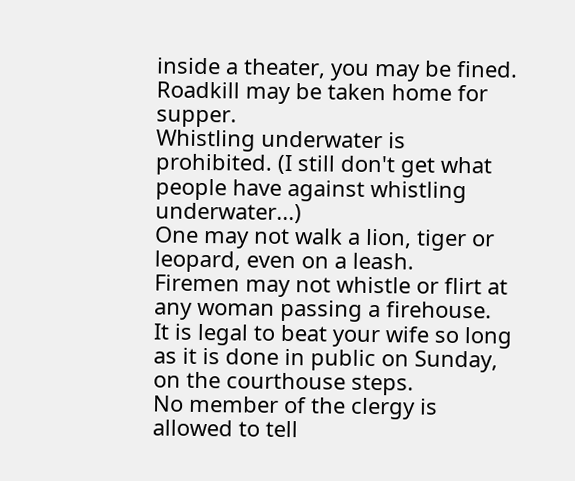inside a theater, you may be fined.
Roadkill may be taken home for supper.
Whistling underwater is prohibited. (I still don't get what people have against whistling underwater...)
One may not walk a lion, tiger or leopard, even on a leash.
Firemen may not whistle or flirt at any woman passing a firehouse.
It is legal to beat your wife so long as it is done in public on Sunday, on the courthouse steps.
No member of the clergy is allowed to tell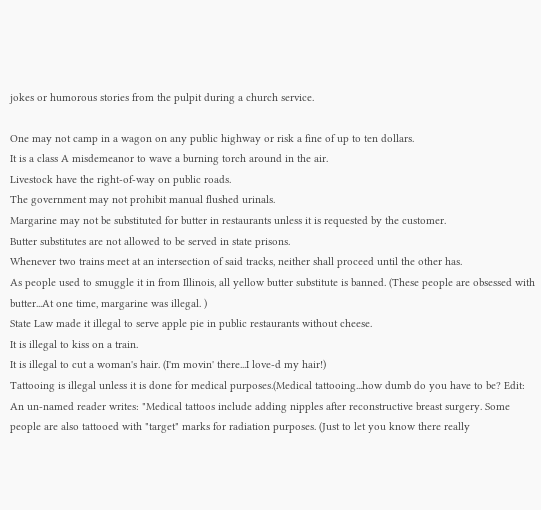jokes or humorous stories from the pulpit during a church service.

One may not camp in a wagon on any public highway or risk a fine of up to ten dollars.
It is a class A misdemeanor to wave a burning torch around in the air.
Livestock have the right-of-way on public roads.
The government may not prohibit manual flushed urinals.
Margarine may not be substituted for butter in restaurants unless it is requested by the customer.
Butter substitutes are not allowed to be served in state prisons.
Whenever two trains meet at an intersection of said tracks, neither shall proceed until the other has.
As people used to smuggle it in from Illinois, all yellow butter substitute is banned. (These people are obsessed with butter...At one time, margarine was illegal. )
State Law made it illegal to serve apple pie in public restaurants without cheese.
It is illegal to kiss on a train.
It is illegal to cut a woman's hair. (I'm movin' there...I love-d my hair!)
Tattooing is illegal unless it is done for medical purposes.(Medical tattooing...how dumb do you have to be? Edit: An un-named reader writes: "Medical tattoos include adding nipples after reconstructive breast surgery. Some people are also tattooed with "target" marks for radiation purposes. (Just to let you know there really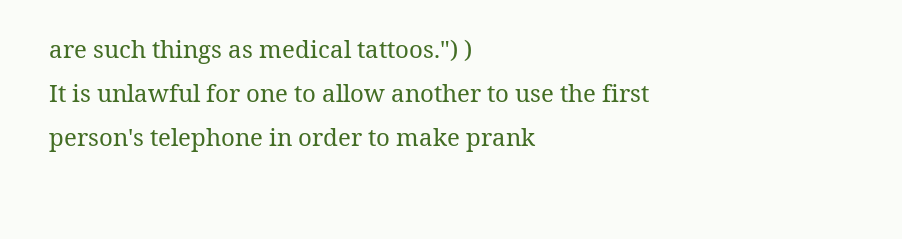are such things as medical tattoos.") )
It is unlawful for one to allow another to use the first person's telephone in order to make prank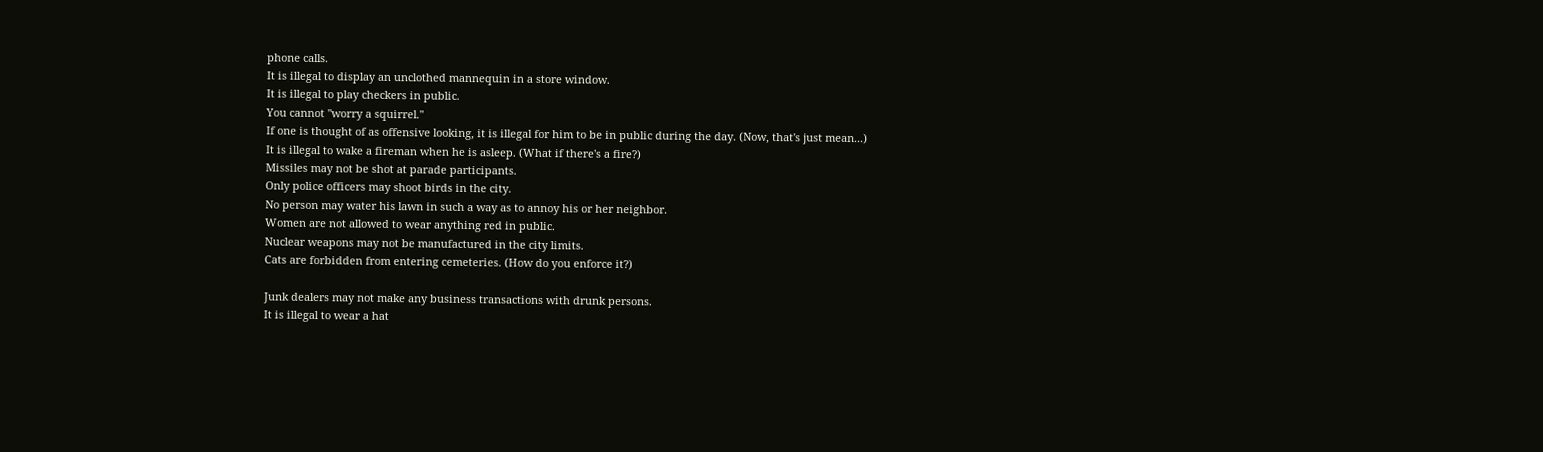phone calls.
It is illegal to display an unclothed mannequin in a store window.
It is illegal to play checkers in public.
You cannot "worry a squirrel."
If one is thought of as offensive looking, it is illegal for him to be in public during the day. (Now, that's just mean...)
It is illegal to wake a fireman when he is asleep. (What if there's a fire?)
Missiles may not be shot at parade participants.
Only police officers may shoot birds in the city.
No person may water his lawn in such a way as to annoy his or her neighbor.
Women are not allowed to wear anything red in public.
Nuclear weapons may not be manufactured in the city limits.
Cats are forbidden from entering cemeteries. (How do you enforce it?)

Junk dealers may not make any business transactions with drunk persons.
It is illegal to wear a hat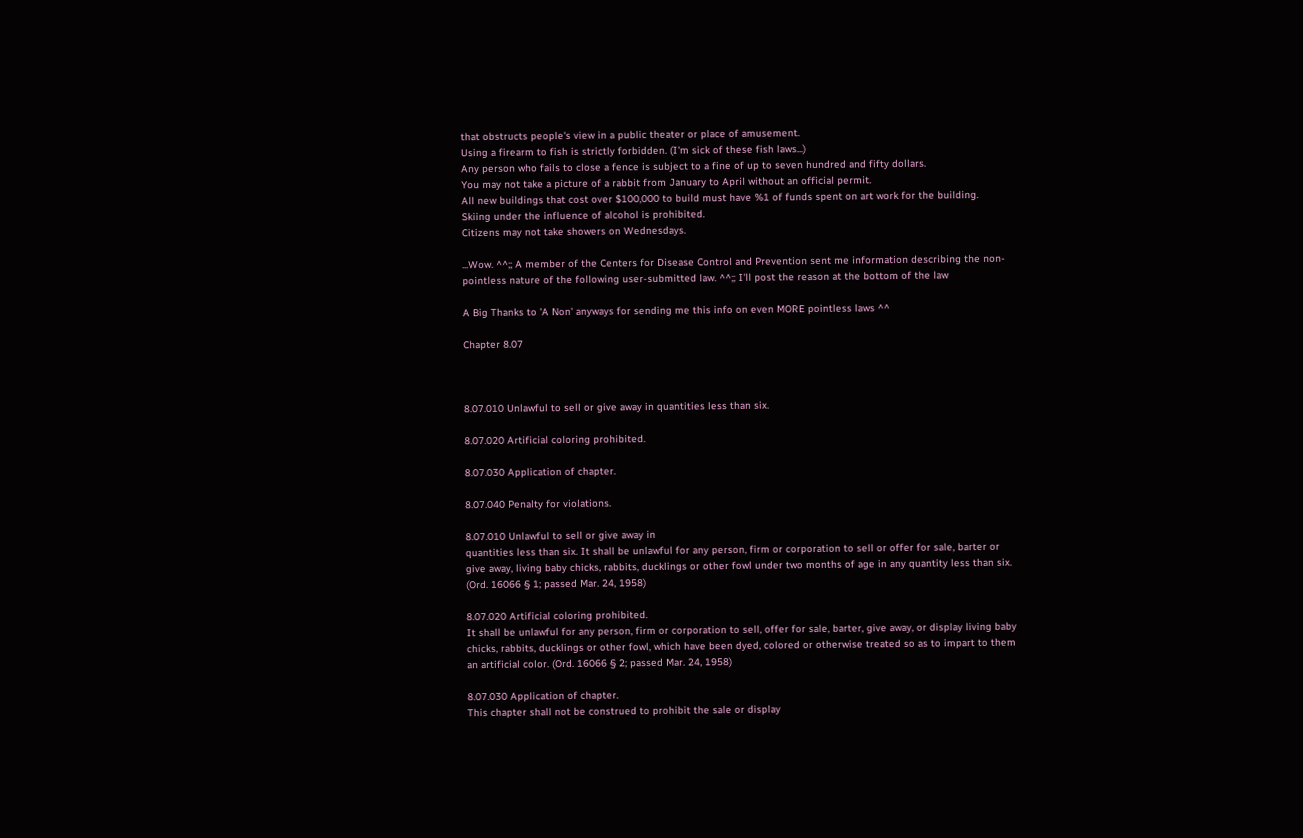that obstructs people's view in a public theater or place of amusement.
Using a firearm to fish is strictly forbidden. (I'm sick of these fish laws...)
Any person who fails to close a fence is subject to a fine of up to seven hundred and fifty dollars.
You may not take a picture of a rabbit from January to April without an official permit.
All new buildings that cost over $100,000 to build must have %1 of funds spent on art work for the building.
Skiing under the influence of alcohol is prohibited.
Citizens may not take showers on Wednesdays.

...Wow. ^^;; A member of the Centers for Disease Control and Prevention sent me information describing the non-pointless nature of the following user-submitted law. ^^;; I'll post the reason at the bottom of the law

A Big Thanks to 'A Non' anyways for sending me this info on even MORE pointless laws ^^

Chapter 8.07



8.07.010 Unlawful to sell or give away in quantities less than six.

8.07.020 Artificial coloring prohibited.

8.07.030 Application of chapter.

8.07.040 Penalty for violations.

8.07.010 Unlawful to sell or give away in
quantities less than six. It shall be unlawful for any person, firm or corporation to sell or offer for sale, barter or give away, living baby chicks, rabbits, ducklings or other fowl under two months of age in any quantity less than six. (Ord. 16066 § 1; passed Mar. 24, 1958)

8.07.020 Artificial coloring prohibited.
It shall be unlawful for any person, firm or corporation to sell, offer for sale, barter, give away, or display living baby chicks, rabbits, ducklings or other fowl, which have been dyed, colored or otherwise treated so as to impart to them an artificial color. (Ord. 16066 § 2; passed Mar. 24, 1958)

8.07.030 Application of chapter.
This chapter shall not be construed to prohibit the sale or display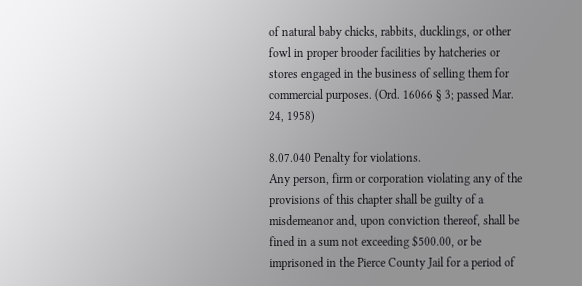of natural baby chicks, rabbits, ducklings, or other fowl in proper brooder facilities by hatcheries or stores engaged in the business of selling them for commercial purposes. (Ord. 16066 § 3; passed Mar. 24, 1958)

8.07.040 Penalty for violations.
Any person, firm or corporation violating any of the provisions of this chapter shall be guilty of a misdemeanor and, upon conviction thereof, shall be fined in a sum not exceeding $500.00, or be imprisoned in the Pierce County Jail for a period of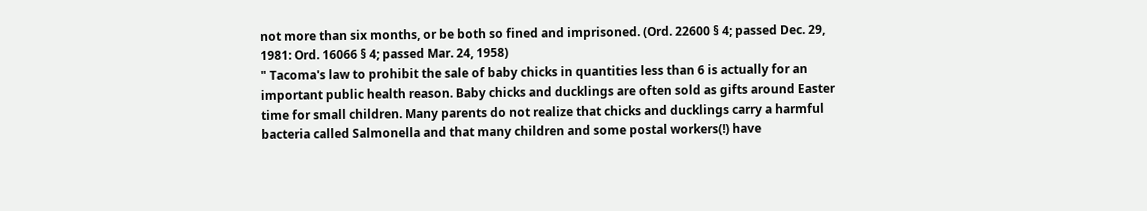not more than six months, or be both so fined and imprisoned. (Ord. 22600 § 4; passed Dec. 29, 1981: Ord. 16066 § 4; passed Mar. 24, 1958)
" Tacoma's law to prohibit the sale of baby chicks in quantities less than 6 is actually for an important public health reason. Baby chicks and ducklings are often sold as gifts around Easter time for small children. Many parents do not realize that chicks and ducklings carry a harmful bacteria called Salmonella and that many children and some postal workers(!) have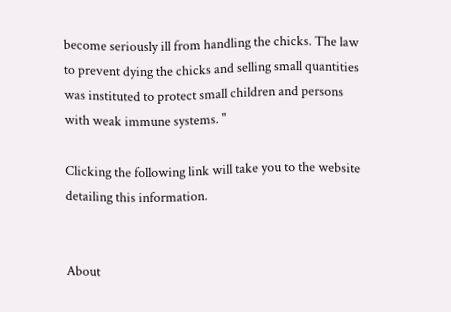become seriously ill from handling the chicks. The law to prevent dying the chicks and selling small quantities was instituted to protect small children and persons with weak immune systems. "

Clicking the following link will take you to the website detailing this information.


About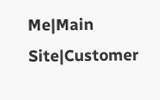Me|Main Site|Customer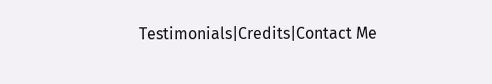Testimonials|Credits|Contact Me